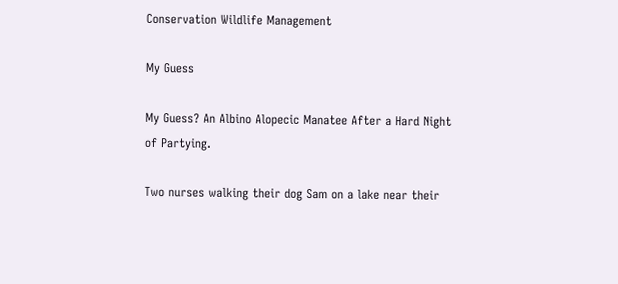Conservation Wildlife Management

My Guess

My Guess? An Albino Alopecic Manatee After a Hard Night of Partying.

Two nurses walking their dog Sam on a lake near their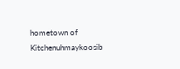hometown of Kitchenuhmaykoosib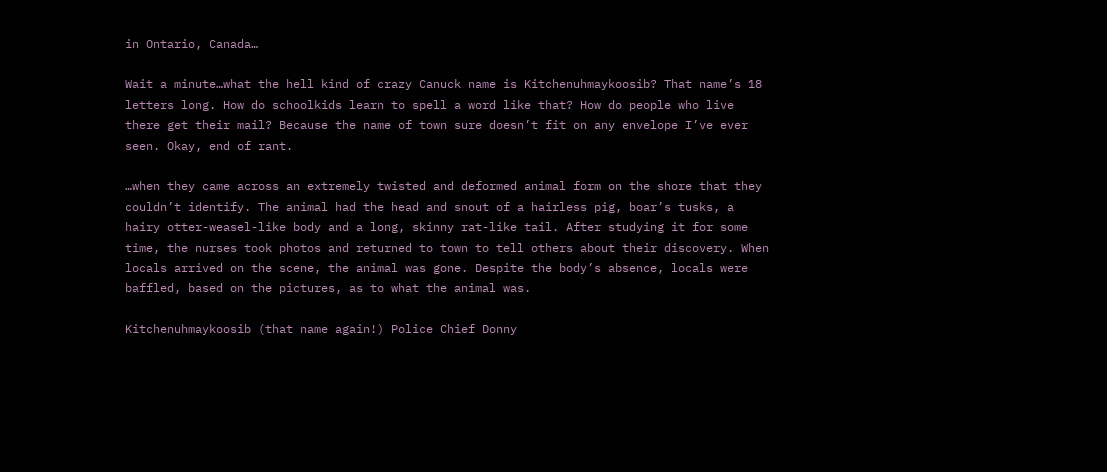in Ontario, Canada…

Wait a minute…what the hell kind of crazy Canuck name is Kitchenuhmaykoosib? That name’s 18 letters long. How do schoolkids learn to spell a word like that? How do people who live there get their mail? Because the name of town sure doesn’t fit on any envelope I’ve ever seen. Okay, end of rant.

…when they came across an extremely twisted and deformed animal form on the shore that they couldn’t identify. The animal had the head and snout of a hairless pig, boar’s tusks, a hairy otter-weasel-like body and a long, skinny rat-like tail. After studying it for some time, the nurses took photos and returned to town to tell others about their discovery. When locals arrived on the scene, the animal was gone. Despite the body’s absence, locals were baffled, based on the pictures, as to what the animal was.

Kitchenuhmaykoosib (that name again!) Police Chief Donny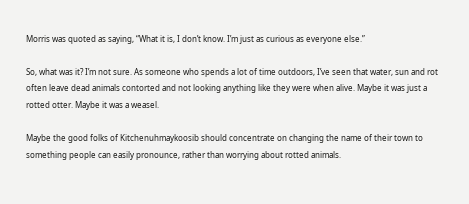Morris was quoted as saying, “What it is, I don’t know. I’m just as curious as everyone else.”

So, what was it? I’m not sure. As someone who spends a lot of time outdoors, I’ve seen that water, sun and rot often leave dead animals contorted and not looking anything like they were when alive. Maybe it was just a rotted otter. Maybe it was a weasel.

Maybe the good folks of Kitchenuhmaykoosib should concentrate on changing the name of their town to something people can easily pronounce, rather than worrying about rotted animals.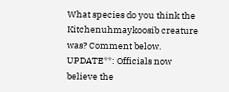What species do you think the Kitchenuhmaykoosib creature was? Comment below.
UPDATE**: Officials now believe the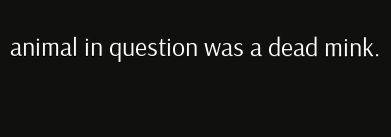animal in question was a dead mink.